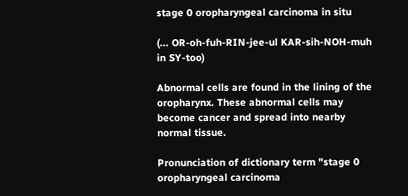stage 0 oropharyngeal carcinoma in situ

(... OR-oh-fuh-RIN-jee-ul KAR-sih-NOH-muh in SY-too)

Abnormal cells are found in the lining of the oropharynx. These abnormal cells may become cancer and spread into nearby normal tissue.

Pronunciation of dictionary term "stage 0 oropharyngeal carcinoma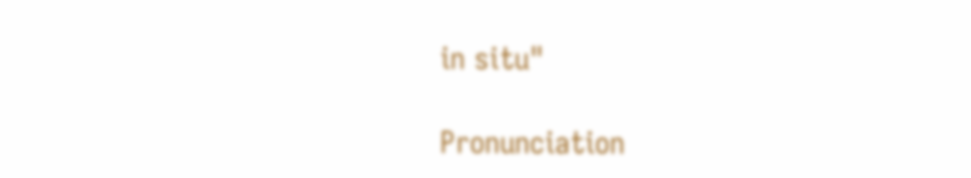in situ"

Pronunciation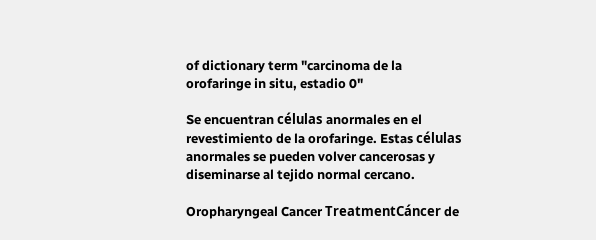of dictionary term "carcinoma de la orofaringe in situ, estadio 0"

Se encuentran células anormales en el revestimiento de la orofaringe. Estas células anormales se pueden volver cancerosas y diseminarse al tejido normal cercano.

Oropharyngeal Cancer TreatmentCáncer de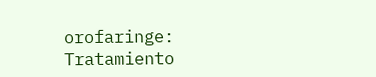orofaringe: Tratamiento